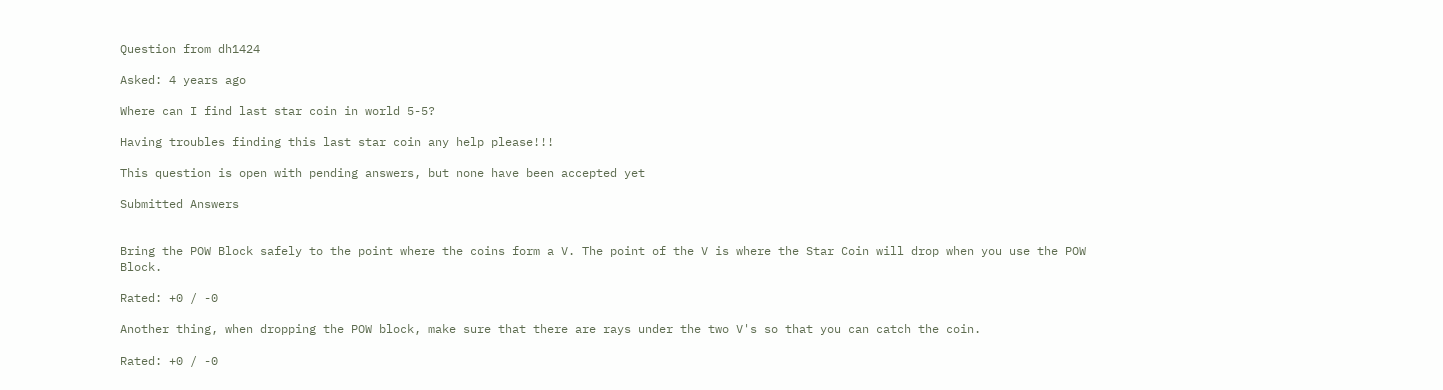Question from dh1424

Asked: 4 years ago

Where can I find last star coin in world 5-5?

Having troubles finding this last star coin any help please!!!

This question is open with pending answers, but none have been accepted yet

Submitted Answers


Bring the POW Block safely to the point where the coins form a V. The point of the V is where the Star Coin will drop when you use the POW Block.

Rated: +0 / -0

Another thing, when dropping the POW block, make sure that there are rays under the two V's so that you can catch the coin.

Rated: +0 / -0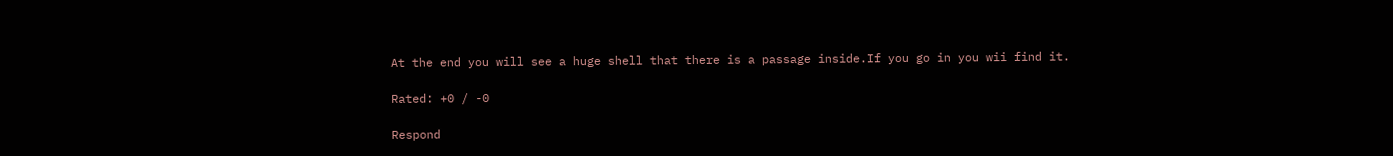At the end you will see a huge shell that there is a passage inside.If you go in you wii find it.

Rated: +0 / -0

Respond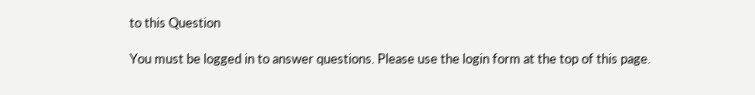to this Question

You must be logged in to answer questions. Please use the login form at the top of this page.